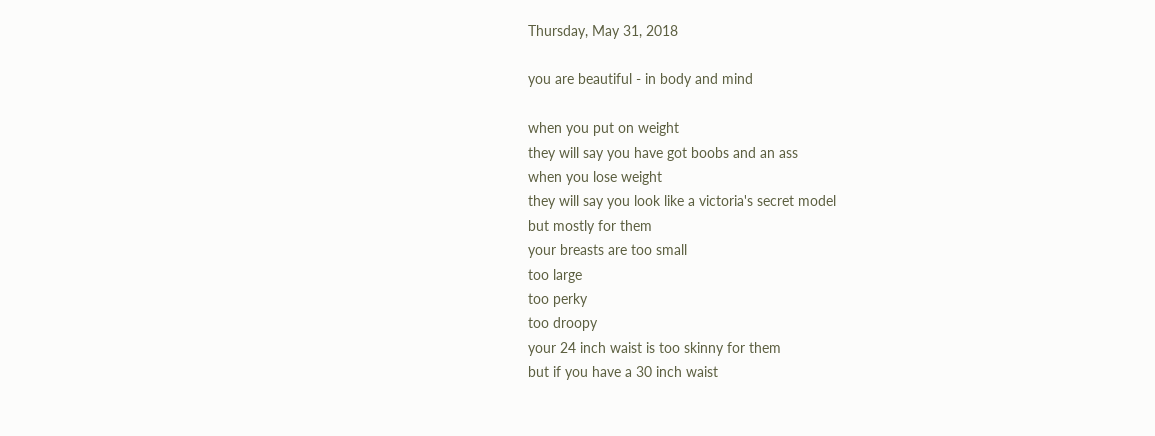Thursday, May 31, 2018

you are beautiful - in body and mind

when you put on weight
they will say you have got boobs and an ass
when you lose weight
they will say you look like a victoria's secret model
but mostly for them
your breasts are too small
too large
too perky
too droopy
your 24 inch waist is too skinny for them
but if you have a 30 inch waist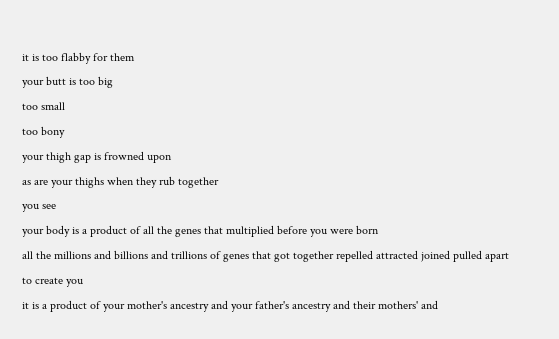it is too flabby for them
your butt is too big
too small
too bony
your thigh gap is frowned upon
as are your thighs when they rub together
you see
your body is a product of all the genes that multiplied before you were born
all the millions and billions and trillions of genes that got together repelled attracted joined pulled apart
to create you
it is a product of your mother's ancestry and your father's ancestry and their mothers' and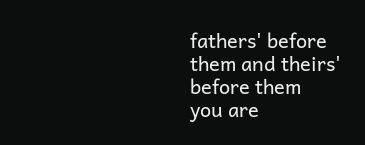fathers' before them and theirs' before them
you are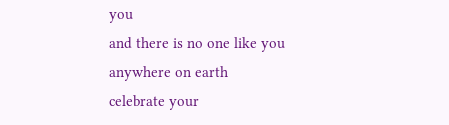you
and there is no one like you
anywhere on earth
celebrate your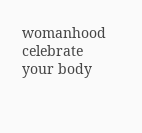womanhood
celebrate your body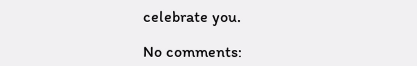celebrate you.

No comments: